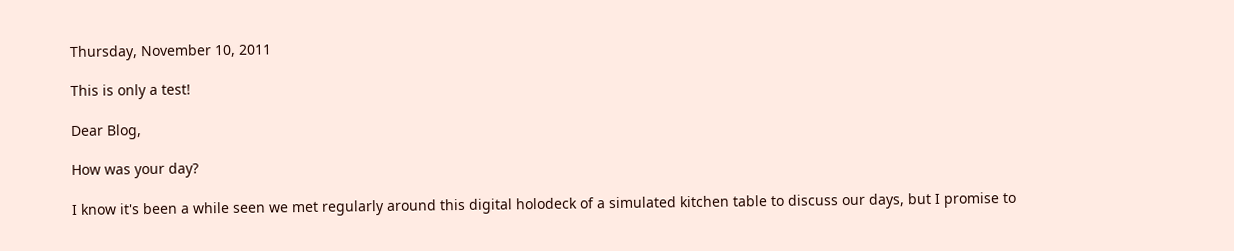Thursday, November 10, 2011

This is only a test!

Dear Blog,

How was your day?

I know it's been a while seen we met regularly around this digital holodeck of a simulated kitchen table to discuss our days, but I promise to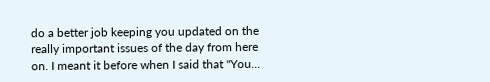do a better job keeping you updated on the really important issues of the day from here on. I meant it before when I said that "You...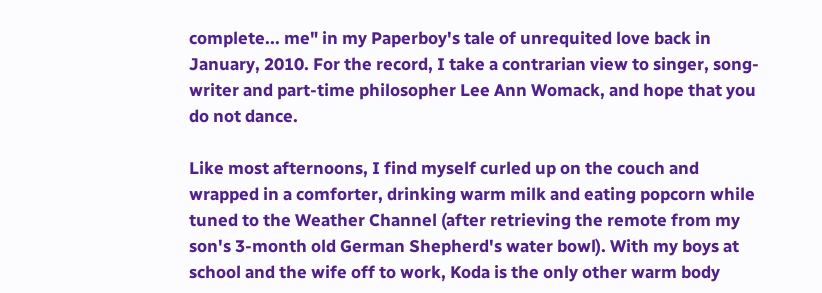complete... me" in my Paperboy's tale of unrequited love back in January, 2010. For the record, I take a contrarian view to singer, song-writer and part-time philosopher Lee Ann Womack, and hope that you do not dance.

Like most afternoons, I find myself curled up on the couch and wrapped in a comforter, drinking warm milk and eating popcorn while tuned to the Weather Channel (after retrieving the remote from my son's 3-month old German Shepherd's water bowl). With my boys at school and the wife off to work, Koda is the only other warm body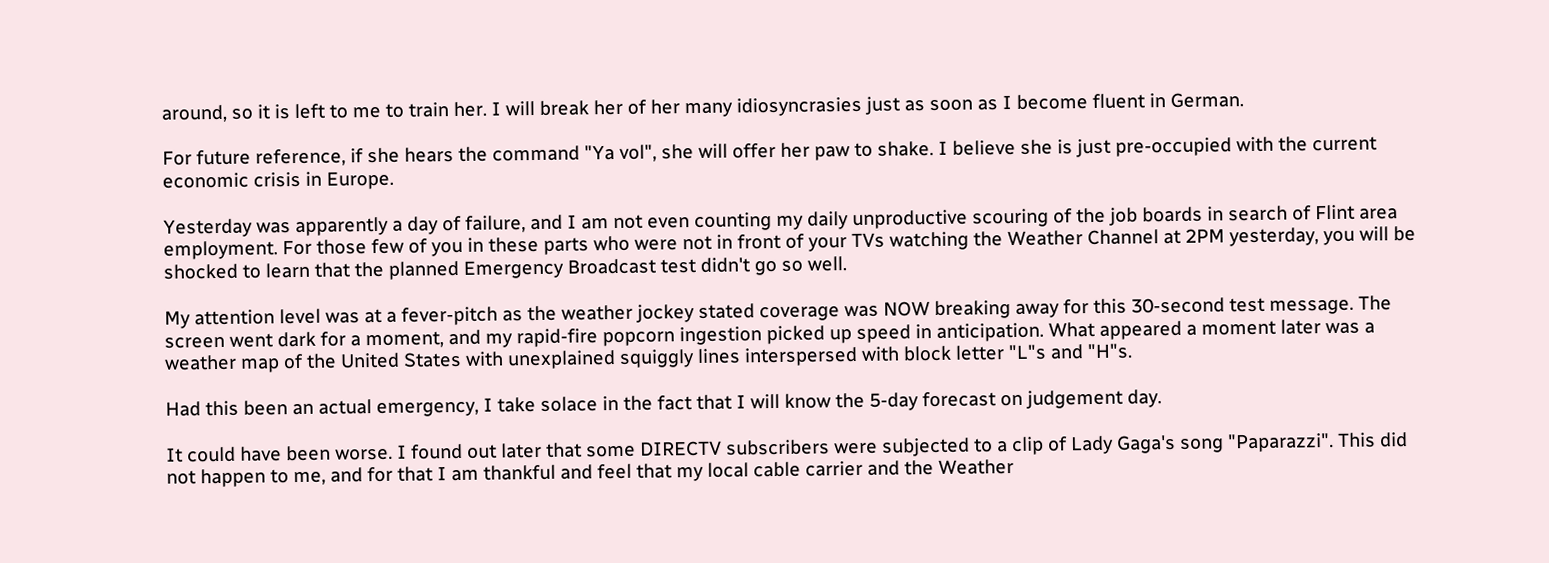around, so it is left to me to train her. I will break her of her many idiosyncrasies just as soon as I become fluent in German.

For future reference, if she hears the command "Ya vol", she will offer her paw to shake. I believe she is just pre-occupied with the current economic crisis in Europe.

Yesterday was apparently a day of failure, and I am not even counting my daily unproductive scouring of the job boards in search of Flint area employment. For those few of you in these parts who were not in front of your TVs watching the Weather Channel at 2PM yesterday, you will be shocked to learn that the planned Emergency Broadcast test didn't go so well.

My attention level was at a fever-pitch as the weather jockey stated coverage was NOW breaking away for this 30-second test message. The screen went dark for a moment, and my rapid-fire popcorn ingestion picked up speed in anticipation. What appeared a moment later was a weather map of the United States with unexplained squiggly lines interspersed with block letter "L"s and "H"s.

Had this been an actual emergency, I take solace in the fact that I will know the 5-day forecast on judgement day.

It could have been worse. I found out later that some DIRECTV subscribers were subjected to a clip of Lady Gaga's song "Paparazzi". This did not happen to me, and for that I am thankful and feel that my local cable carrier and the Weather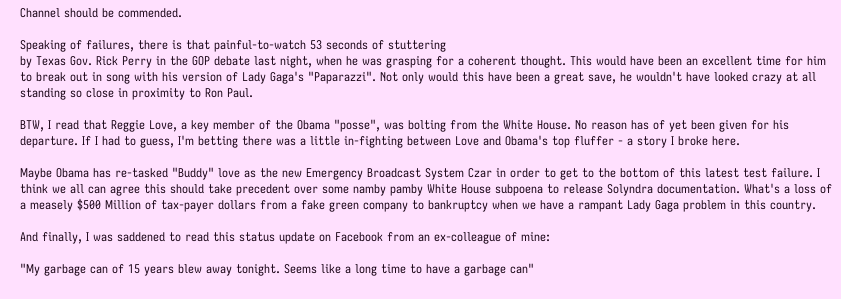Channel should be commended.

Speaking of failures, there is that painful-to-watch 53 seconds of stuttering
by Texas Gov. Rick Perry in the GOP debate last night, when he was grasping for a coherent thought. This would have been an excellent time for him to break out in song with his version of Lady Gaga's "Paparazzi". Not only would this have been a great save, he wouldn't have looked crazy at all standing so close in proximity to Ron Paul.

BTW, I read that Reggie Love, a key member of the Obama "posse", was bolting from the White House. No reason has of yet been given for his departure. If I had to guess, I'm betting there was a little in-fighting between Love and Obama's top fluffer - a story I broke here.

Maybe Obama has re-tasked "Buddy" love as the new Emergency Broadcast System Czar in order to get to the bottom of this latest test failure. I think we all can agree this should take precedent over some namby pamby White House subpoena to release Solyndra documentation. What's a loss of a measely $500 Million of tax-payer dollars from a fake green company to bankruptcy when we have a rampant Lady Gaga problem in this country.

And finally, I was saddened to read this status update on Facebook from an ex-colleague of mine:

"My garbage can of 15 years blew away tonight. Seems like a long time to have a garbage can"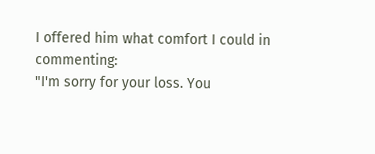I offered him what comfort I could in commenting:
"I'm sorry for your loss. You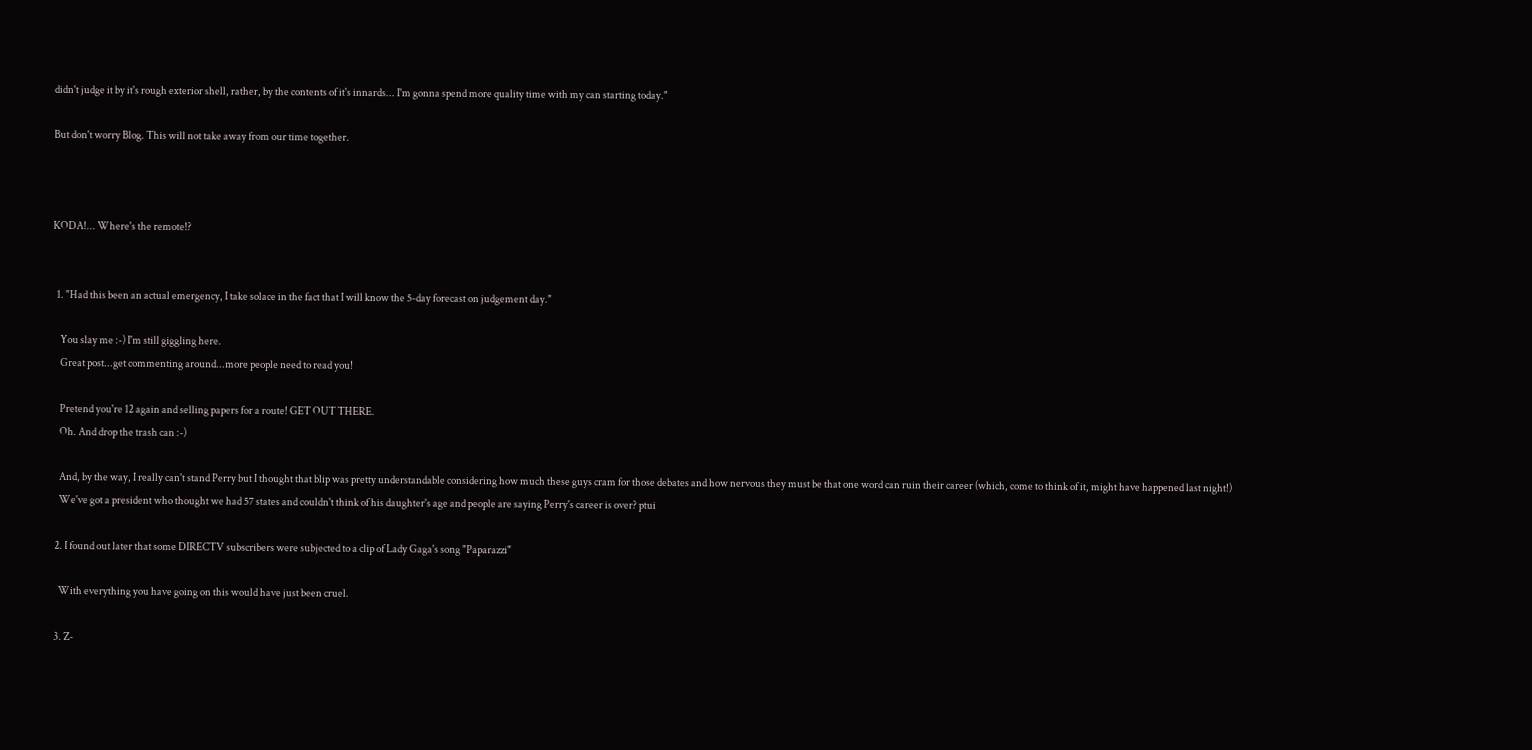didn't judge it by it's rough exterior shell, rather, by the contents of it's innards... I'm gonna spend more quality time with my can starting today."

But don't worry Blog. This will not take away from our time together.



KODA!... Where's the remote!?


  1. "Had this been an actual emergency, I take solace in the fact that I will know the 5-day forecast on judgement day."

    You slay me :-) I'm still giggling here.
    Great post...get commenting around...more people need to read you!

    Pretend you're 12 again and selling papers for a route! GET OUT THERE.
    Oh. And drop the trash can :-)

    And, by the way, I really can't stand Perry but I thought that blip was pretty understandable considering how much these guys cram for those debates and how nervous they must be that one word can ruin their career (which, come to think of it, might have happened last night!)
    We've got a president who thought we had 57 states and couldn't think of his daughter's age and people are saying Perry's career is over? ptui

  2. I found out later that some DIRECTV subscribers were subjected to a clip of Lady Gaga's song "Paparazzi"

    With everything you have going on this would have just been cruel.

  3. Z-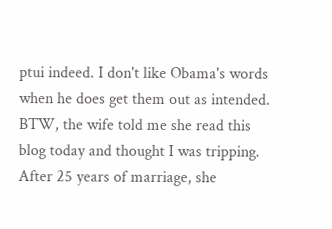ptui indeed. I don't like Obama's words when he does get them out as intended. BTW, the wife told me she read this blog today and thought I was tripping. After 25 years of marriage, she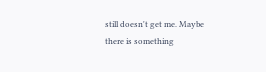still doesn't get me. Maybe there is something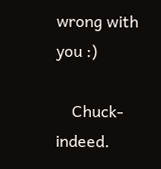wrong with you :)

    Chuck- indeed.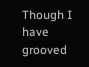Though I have grooved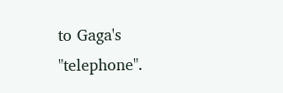to Gaga's "telephone".